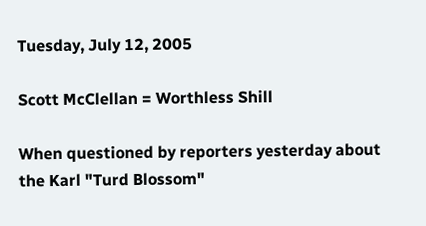Tuesday, July 12, 2005

Scott McClellan = Worthless Shill

When questioned by reporters yesterday about the Karl "Turd Blossom"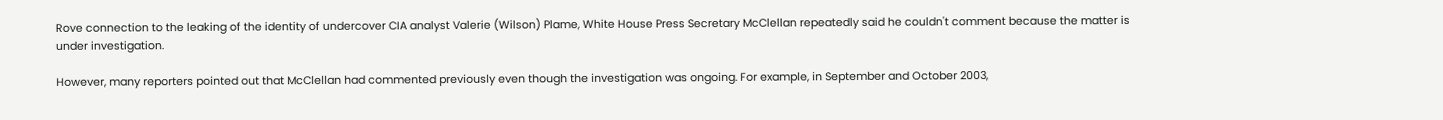Rove connection to the leaking of the identity of undercover CIA analyst Valerie (Wilson) Plame, White House Press Secretary McClellan repeatedly said he couldn't comment because the matter is under investigation.

However, many reporters pointed out that McClellan had commented previously even though the investigation was ongoing. For example, in September and October 2003,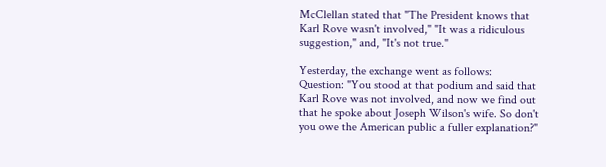McClellan stated that "The President knows that Karl Rove wasn't involved," "It was a ridiculous suggestion," and, "It's not true."

Yesterday, the exchange went as follows:
Question: "You stood at that podium and said that Karl Rove was not involved, and now we find out that he spoke about Joseph Wilson's wife. So don't you owe the American public a fuller explanation?"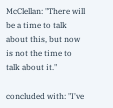McClellan: "There will be a time to talk about this, but now is not the time to talk about it."

concluded with: "I've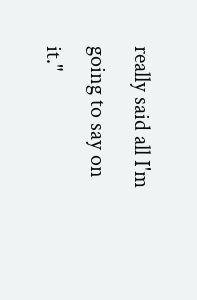really said all I'm going to say on it."